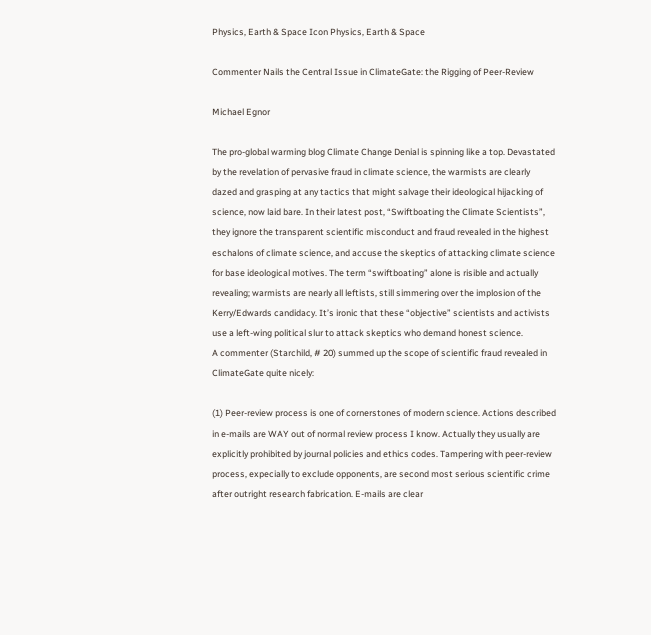Physics, Earth & Space Icon Physics, Earth & Space

Commenter Nails the Central Issue in ClimateGate: the Rigging of Peer-Review

Michael Egnor

The pro-global warming blog Climate Change Denial is spinning like a top. Devastated by the revelation of pervasive fraud in climate science, the warmists are clearly dazed and grasping at any tactics that might salvage their ideological hijacking of science, now laid bare. In their latest post, “Swiftboating the Climate Scientists”, they ignore the transparent scientific misconduct and fraud revealed in the highest eschalons of climate science, and accuse the skeptics of attacking climate science for base ideological motives. The term “swiftboating” alone is risible and actually revealing; warmists are nearly all leftists, still simmering over the implosion of the Kerry/Edwards candidacy. It’s ironic that these “objective” scientists and activists use a left-wing political slur to attack skeptics who demand honest science.
A commenter (Starchild, # 20) summed up the scope of scientific fraud revealed in ClimateGate quite nicely:

(1) Peer-review process is one of cornerstones of modern science. Actions described in e-mails are WAY out of normal review process I know. Actually they usually are explicitly prohibited by journal policies and ethics codes. Tampering with peer-review process, expecially to exclude opponents, are second most serious scientific crime after outright research fabrication. E-mails are clear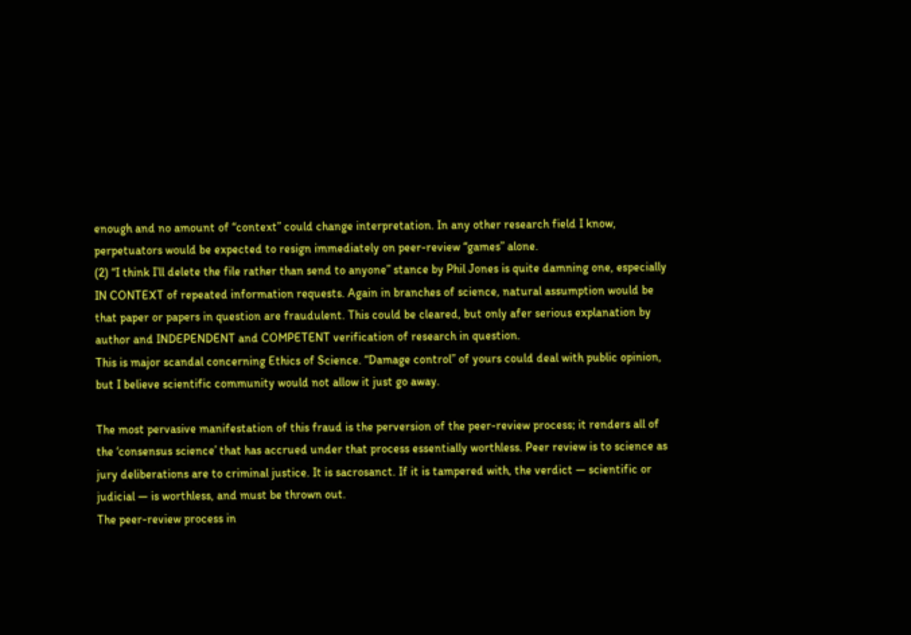enough and no amount of “context” could change interpretation. In any other research field I know, perpetuators would be expected to resign immediately on peer-review “games” alone.
(2) “I think I’ll delete the file rather than send to anyone” stance by Phil Jones is quite damning one, especially IN CONTEXT of repeated information requests. Again in branches of science, natural assumption would be that paper or papers in question are fraudulent. This could be cleared, but only afer serious explanation by author and INDEPENDENT and COMPETENT verification of research in question.
This is major scandal concerning Ethics of Science. “Damage control” of yours could deal with public opinion, but I believe scientific community would not allow it just go away.

The most pervasive manifestation of this fraud is the perversion of the peer-review process; it renders all of the ‘consensus science’ that has accrued under that process essentially worthless. Peer review is to science as jury deliberations are to criminal justice. It is sacrosanct. If it is tampered with, the verdict — scientific or judicial — is worthless, and must be thrown out.
The peer-review process in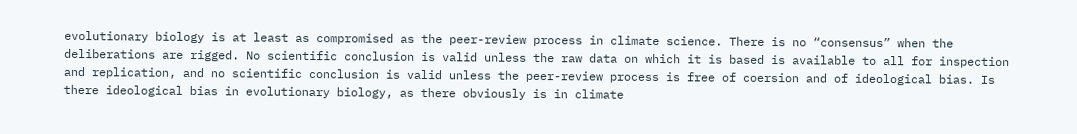evolutionary biology is at least as compromised as the peer-review process in climate science. There is no “consensus” when the deliberations are rigged. No scientific conclusion is valid unless the raw data on which it is based is available to all for inspection and replication, and no scientific conclusion is valid unless the peer-review process is free of coersion and of ideological bias. Is there ideological bias in evolutionary biology, as there obviously is in climate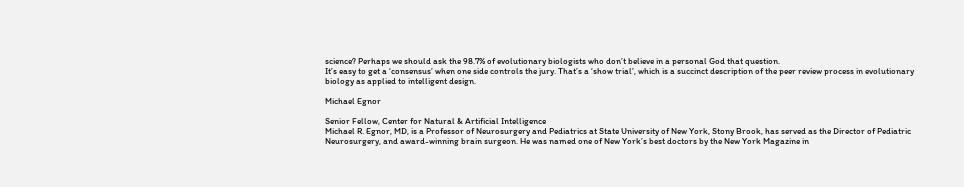science? Perhaps we should ask the 98.7% of evolutionary biologists who don’t believe in a personal God that question.
It’s easy to get a ‘consensus’ when one side controls the jury. That’s a ‘show trial’, which is a succinct description of the peer review process in evolutionary biology as applied to intelligent design.

Michael Egnor

Senior Fellow, Center for Natural & Artificial Intelligence
Michael R. Egnor, MD, is a Professor of Neurosurgery and Pediatrics at State University of New York, Stony Brook, has served as the Director of Pediatric Neurosurgery, and award-winning brain surgeon. He was named one of New York’s best doctors by the New York Magazine in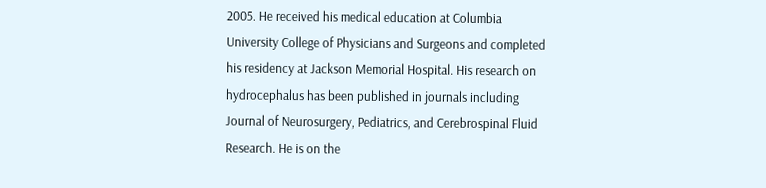2005. He received his medical education at Columbia University College of Physicians and Surgeons and completed his residency at Jackson Memorial Hospital. His research on hydrocephalus has been published in journals including Journal of Neurosurgery, Pediatrics, and Cerebrospinal Fluid Research. He is on the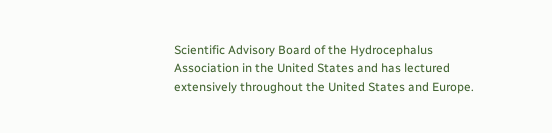Scientific Advisory Board of the Hydrocephalus Association in the United States and has lectured extensively throughout the United States and Europe.